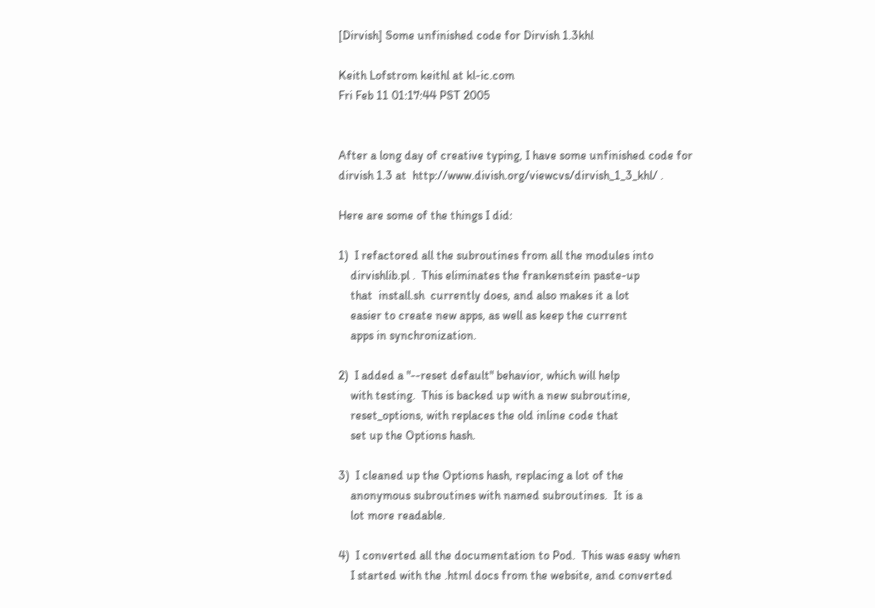[Dirvish] Some unfinished code for Dirvish 1.3khl

Keith Lofstrom keithl at kl-ic.com
Fri Feb 11 01:17:44 PST 2005


After a long day of creative typing, I have some unfinished code for
dirvish 1.3 at  http://www.divish.org/viewcvs/dirvish_1_3_khl/ .

Here are some of the things I did:

1)  I refactored all the subroutines from all the modules into
    dirvishlib.pl .  This eliminates the frankenstein paste-up
    that  install.sh  currently does, and also makes it a lot
    easier to create new apps, as well as keep the current
    apps in synchronization.

2)  I added a "--reset default" behavior, which will help
    with testing.  This is backed up with a new subroutine,
    reset_options, with replaces the old inline code that
    set up the Options hash.

3)  I cleaned up the Options hash, replacing a lot of the
    anonymous subroutines with named subroutines.  It is a
    lot more readable.

4)  I converted all the documentation to Pod.  This was easy when
    I started with the .html docs from the website, and converted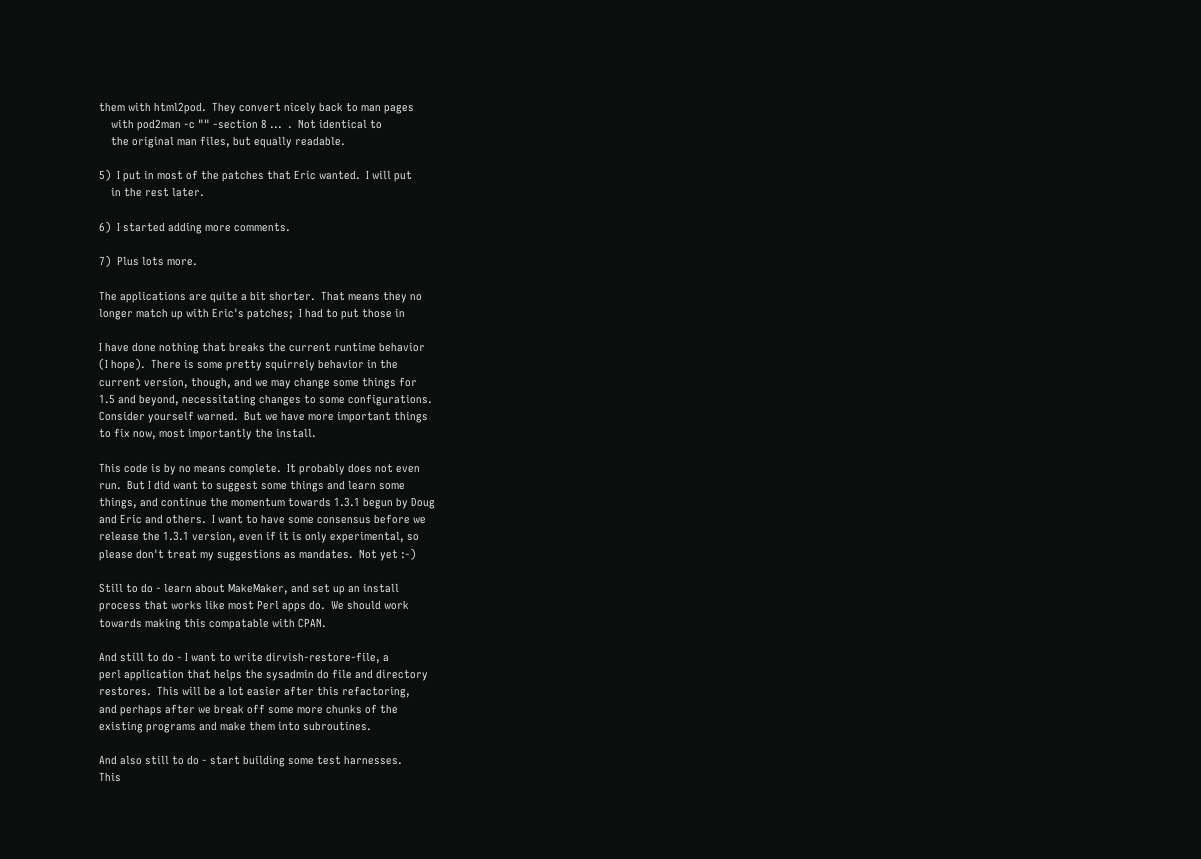them with html2pod.  They convert nicely back to man pages
    with pod2man -c "" -section 8 ...  .  Not identical to
    the original man files, but equally readable.

5)  I put in most of the patches that Eric wanted.  I will put
    in the rest later.

6)  I started adding more comments.

7)  Plus lots more.

The applications are quite a bit shorter.  That means they no
longer match up with Eric's patches;  I had to put those in

I have done nothing that breaks the current runtime behavior
(I hope).  There is some pretty squirrely behavior in the
current version, though, and we may change some things for
1.5 and beyond, necessitating changes to some configurations.
Consider yourself warned.  But we have more important things
to fix now, most importantly the install.

This code is by no means complete.  It probably does not even
run.  But I did want to suggest some things and learn some
things, and continue the momentum towards 1.3.1 begun by Doug
and Eric and others.  I want to have some consensus before we
release the 1.3.1 version, even if it is only experimental, so
please don't treat my suggestions as mandates.  Not yet :-)

Still to do - learn about MakeMaker, and set up an install
process that works like most Perl apps do.  We should work
towards making this compatable with CPAN.

And still to do - I want to write dirvish-restore-file, a
perl application that helps the sysadmin do file and directory
restores.  This will be a lot easier after this refactoring,
and perhaps after we break off some more chunks of the
existing programs and make them into subroutines.

And also still to do - start building some test harnesses.
This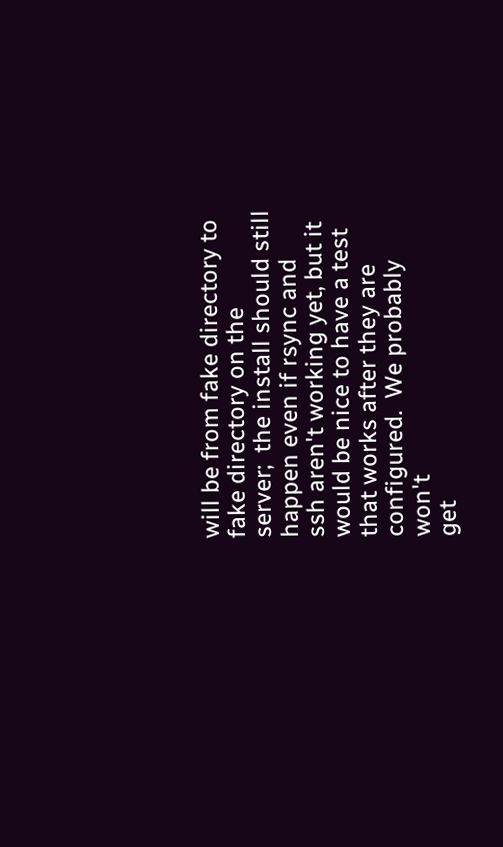will be from fake directory to fake directory on the
server;  the install should still happen even if rsync and
ssh aren't working yet, but it would be nice to have a test
that works after they are configured.  We probably won't
get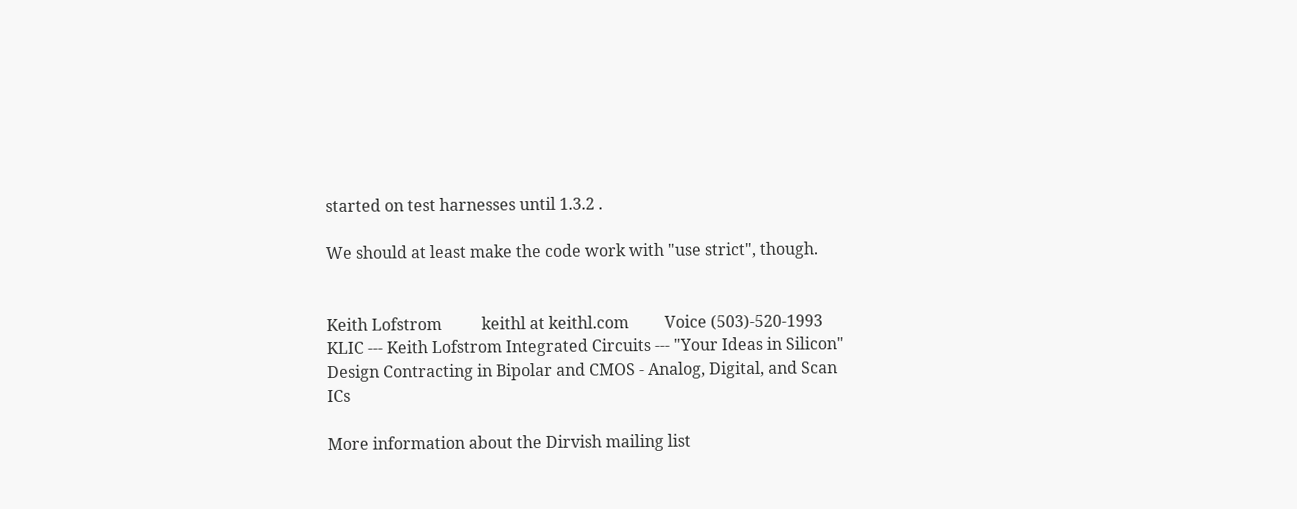started on test harnesses until 1.3.2 .

We should at least make the code work with "use strict", though.


Keith Lofstrom          keithl at keithl.com         Voice (503)-520-1993
KLIC --- Keith Lofstrom Integrated Circuits --- "Your Ideas in Silicon"
Design Contracting in Bipolar and CMOS - Analog, Digital, and Scan ICs

More information about the Dirvish mailing list